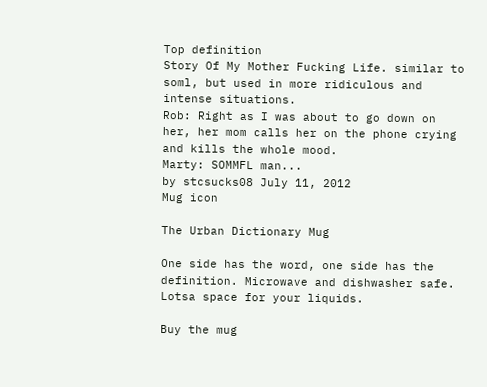Top definition
Story Of My Mother Fucking Life. similar to soml, but used in more ridiculous and intense situations.
Rob: Right as I was about to go down on her, her mom calls her on the phone crying and kills the whole mood.
Marty: SOMMFL man...
by stcsucks08 July 11, 2012
Mug icon

The Urban Dictionary Mug

One side has the word, one side has the definition. Microwave and dishwasher safe. Lotsa space for your liquids.

Buy the mug